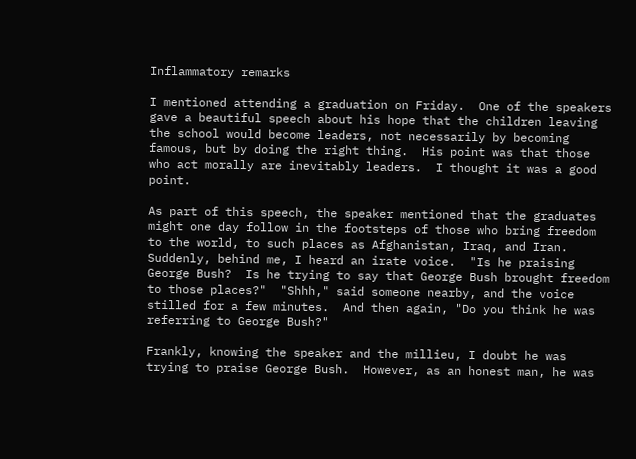Inflammatory remarks

I mentioned attending a graduation on Friday.  One of the speakers gave a beautiful speech about his hope that the children leaving the school would become leaders, not necessarily by becoming famous, but by doing the right thing.  His point was that those who act morally are inevitably leaders.  I thought it was a good point.

As part of this speech, the speaker mentioned that the graduates might one day follow in the footsteps of those who bring freedom to the world, to such places as Afghanistan, Iraq, and Iran.  Suddenly, behind me, I heard an irate voice.  "Is he praising George Bush?  Is he trying to say that George Bush brought freedom to those places?"  "Shhh," said someone nearby, and the voice stilled for a few minutes.  And then again, "Do you think he was referring to George Bush?"

Frankly, knowing the speaker and the millieu, I doubt he was trying to praise George Bush.  However, as an honest man, he was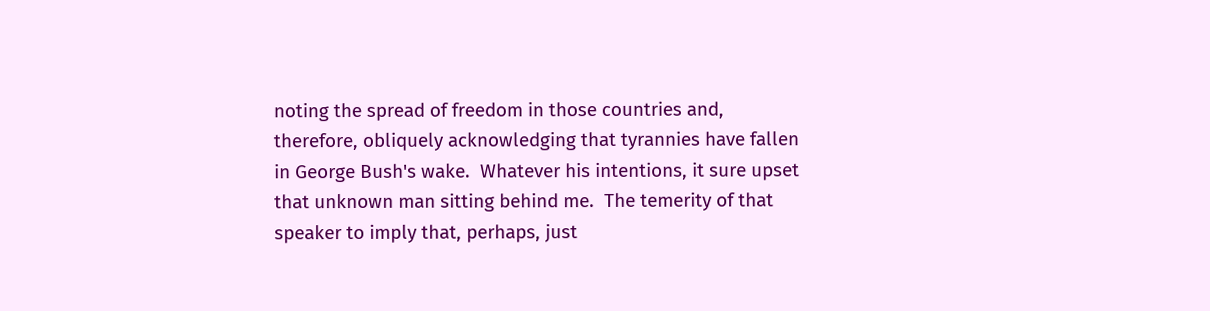noting the spread of freedom in those countries and, therefore, obliquely acknowledging that tyrannies have fallen in George Bush's wake.  Whatever his intentions, it sure upset that unknown man sitting behind me.  The temerity of that speaker to imply that, perhaps, just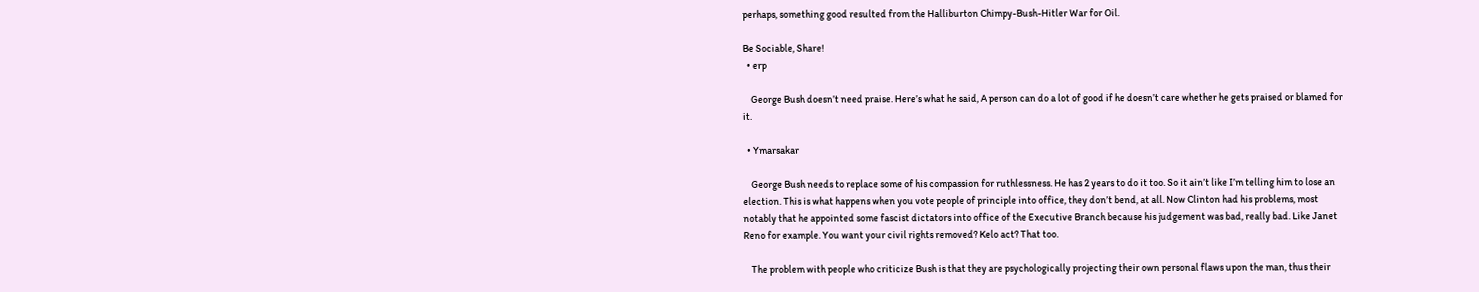perhaps, something good resulted from the Halliburton Chimpy-Bush-Hitler War for Oil.

Be Sociable, Share!
  • erp

    George Bush doesn’t need praise. Here’s what he said, A person can do a lot of good if he doesn’t care whether he gets praised or blamed for it.

  • Ymarsakar

    George Bush needs to replace some of his compassion for ruthlessness. He has 2 years to do it too. So it ain’t like I’m telling him to lose an election. This is what happens when you vote people of principle into office, they don’t bend, at all. Now Clinton had his problems, most notably that he appointed some fascist dictators into office of the Executive Branch because his judgement was bad, really bad. Like Janet Reno for example. You want your civil rights removed? Kelo act? That too.

    The problem with people who criticize Bush is that they are psychologically projecting their own personal flaws upon the man, thus their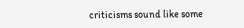criticisms sound like some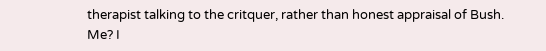therapist talking to the critquer, rather than honest appraisal of Bush. Me? I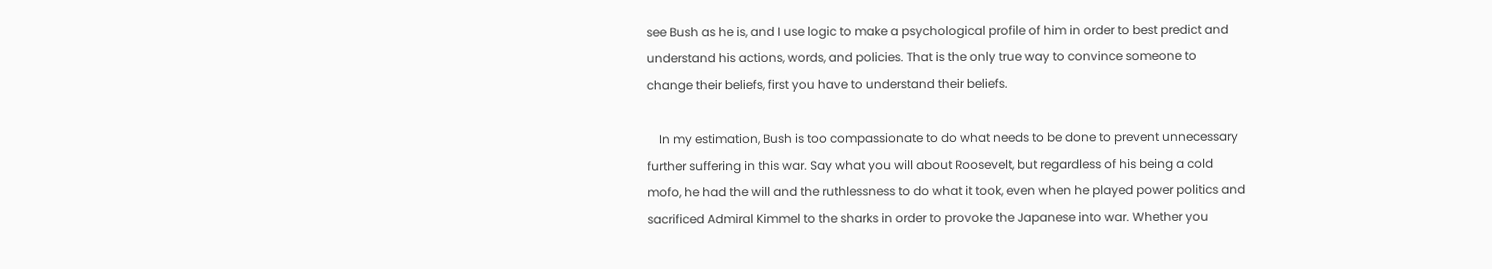see Bush as he is, and I use logic to make a psychological profile of him in order to best predict and understand his actions, words, and policies. That is the only true way to convince someone to change their beliefs, first you have to understand their beliefs.

    In my estimation, Bush is too compassionate to do what needs to be done to prevent unnecessary further suffering in this war. Say what you will about Roosevelt, but regardless of his being a cold mofo, he had the will and the ruthlessness to do what it took, even when he played power politics and sacrificed Admiral Kimmel to the sharks in order to provoke the Japanese into war. Whether you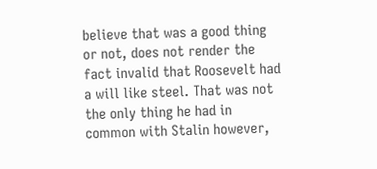believe that was a good thing or not, does not render the fact invalid that Roosevelt had a will like steel. That was not the only thing he had in common with Stalin however,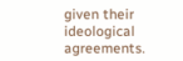given their ideological agreements.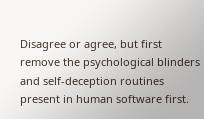Disagree or agree, but first remove the psychological blinders and self-deception routines present in human software first.